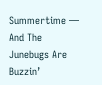Summertime — And The Junebugs Are Buzzin’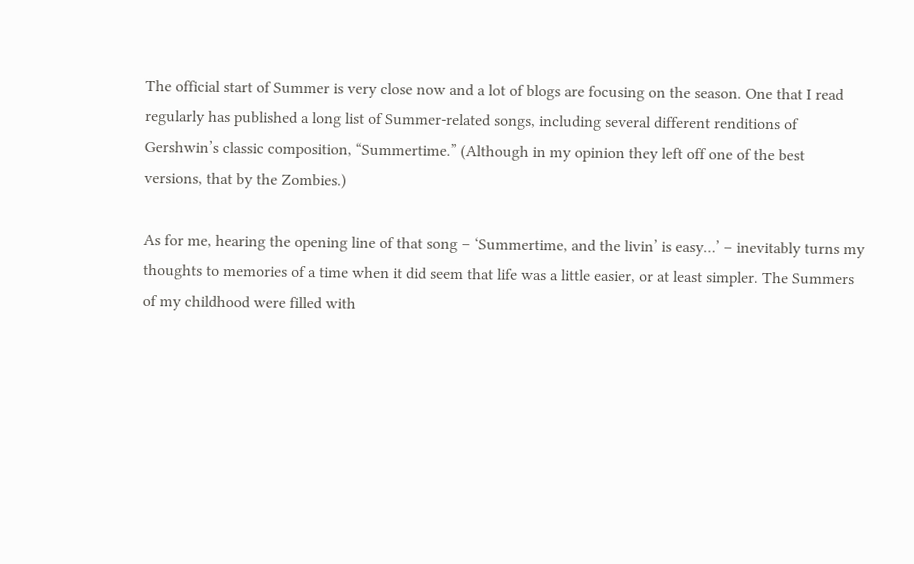The official start of Summer is very close now and a lot of blogs are focusing on the season. One that I read regularly has published a long list of Summer-related songs, including several different renditions of Gershwin’s classic composition, “Summertime.” (Although in my opinion they left off one of the best versions, that by the Zombies.)

As for me, hearing the opening line of that song – ‘Summertime, and the livin’ is easy…’ – inevitably turns my thoughts to memories of a time when it did seem that life was a little easier, or at least simpler. The Summers of my childhood were filled with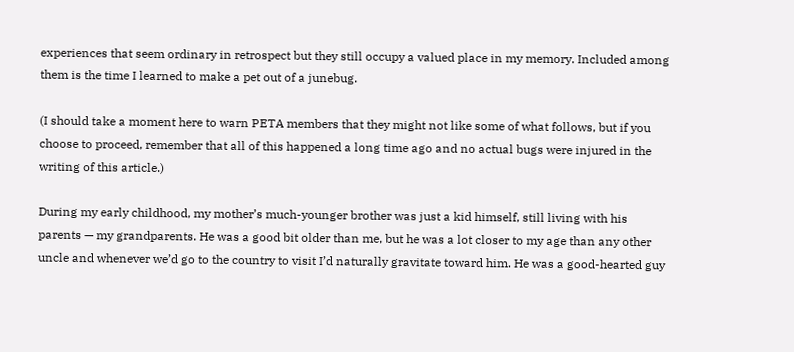experiences that seem ordinary in retrospect but they still occupy a valued place in my memory. Included among them is the time I learned to make a pet out of a junebug.

(I should take a moment here to warn PETA members that they might not like some of what follows, but if you choose to proceed, remember that all of this happened a long time ago and no actual bugs were injured in the writing of this article.)

During my early childhood, my mother’s much-younger brother was just a kid himself, still living with his parents — my grandparents. He was a good bit older than me, but he was a lot closer to my age than any other uncle and whenever we’d go to the country to visit I’d naturally gravitate toward him. He was a good-hearted guy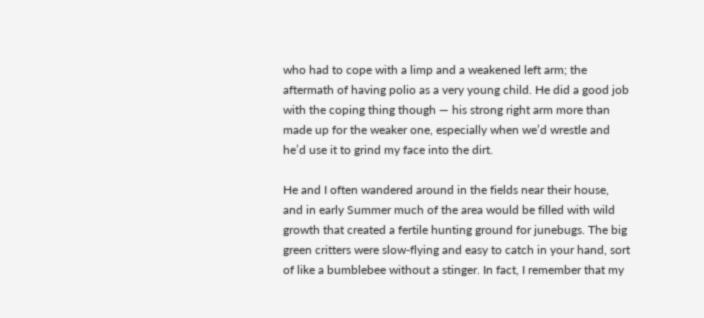who had to cope with a limp and a weakened left arm; the aftermath of having polio as a very young child. He did a good job with the coping thing though — his strong right arm more than made up for the weaker one, especially when we’d wrestle and he’d use it to grind my face into the dirt.

He and I often wandered around in the fields near their house, and in early Summer much of the area would be filled with wild growth that created a fertile hunting ground for junebugs. The big green critters were slow-flying and easy to catch in your hand, sort of like a bumblebee without a stinger. In fact, I remember that my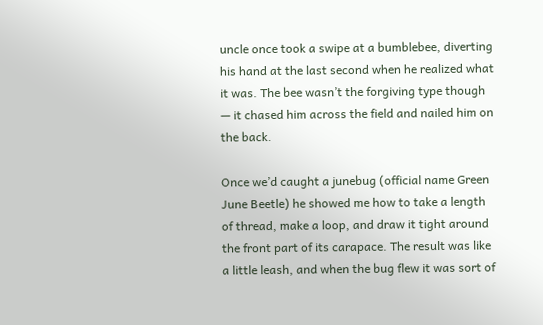uncle once took a swipe at a bumblebee, diverting his hand at the last second when he realized what it was. The bee wasn’t the forgiving type though — it chased him across the field and nailed him on the back.

Once we’d caught a junebug (official name Green June Beetle) he showed me how to take a length of thread, make a loop, and draw it tight around the front part of its carapace. The result was like a little leash, and when the bug flew it was sort of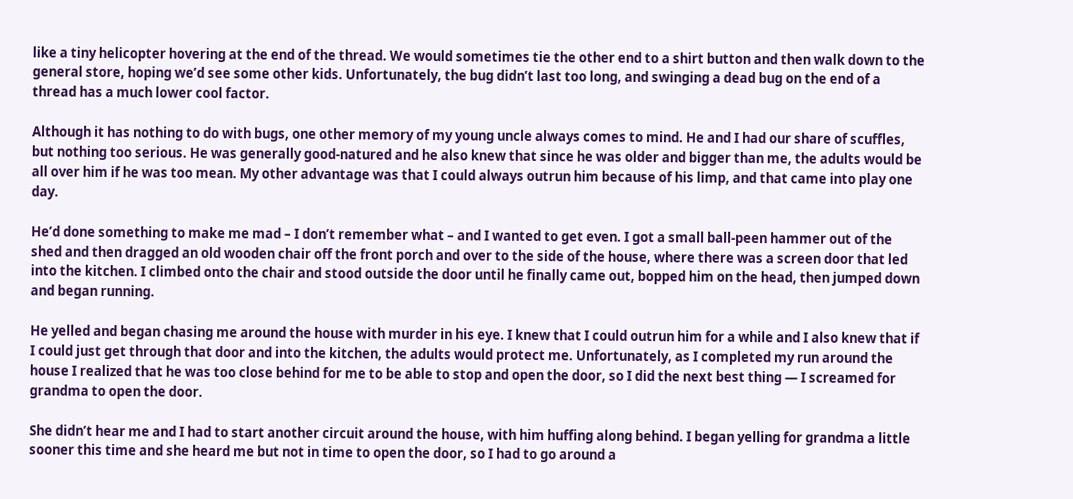like a tiny helicopter hovering at the end of the thread. We would sometimes tie the other end to a shirt button and then walk down to the general store, hoping we’d see some other kids. Unfortunately, the bug didn’t last too long, and swinging a dead bug on the end of a thread has a much lower cool factor.

Although it has nothing to do with bugs, one other memory of my young uncle always comes to mind. He and I had our share of scuffles, but nothing too serious. He was generally good-natured and he also knew that since he was older and bigger than me, the adults would be all over him if he was too mean. My other advantage was that I could always outrun him because of his limp, and that came into play one day.

He’d done something to make me mad – I don’t remember what – and I wanted to get even. I got a small ball-peen hammer out of the shed and then dragged an old wooden chair off the front porch and over to the side of the house, where there was a screen door that led into the kitchen. I climbed onto the chair and stood outside the door until he finally came out, bopped him on the head, then jumped down and began running.

He yelled and began chasing me around the house with murder in his eye. I knew that I could outrun him for a while and I also knew that if I could just get through that door and into the kitchen, the adults would protect me. Unfortunately, as I completed my run around the house I realized that he was too close behind for me to be able to stop and open the door, so I did the next best thing — I screamed for grandma to open the door.

She didn’t hear me and I had to start another circuit around the house, with him huffing along behind. I began yelling for grandma a little sooner this time and she heard me but not in time to open the door, so I had to go around a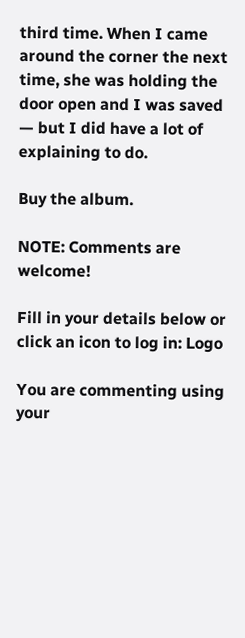third time. When I came around the corner the next time, she was holding the door open and I was saved — but I did have a lot of explaining to do.

Buy the album.

NOTE: Comments are welcome!

Fill in your details below or click an icon to log in: Logo

You are commenting using your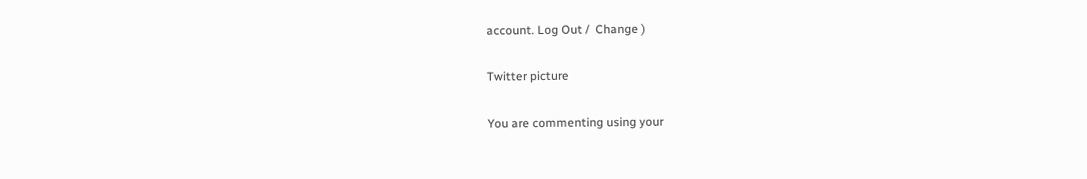account. Log Out /  Change )

Twitter picture

You are commenting using your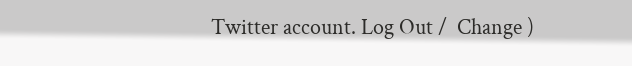Twitter account. Log Out /  Change )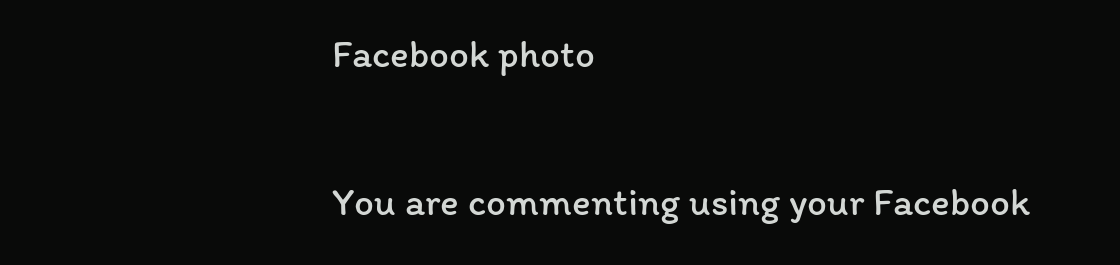Facebook photo

You are commenting using your Facebook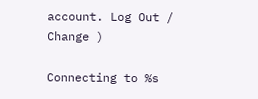account. Log Out /  Change )

Connecting to %s